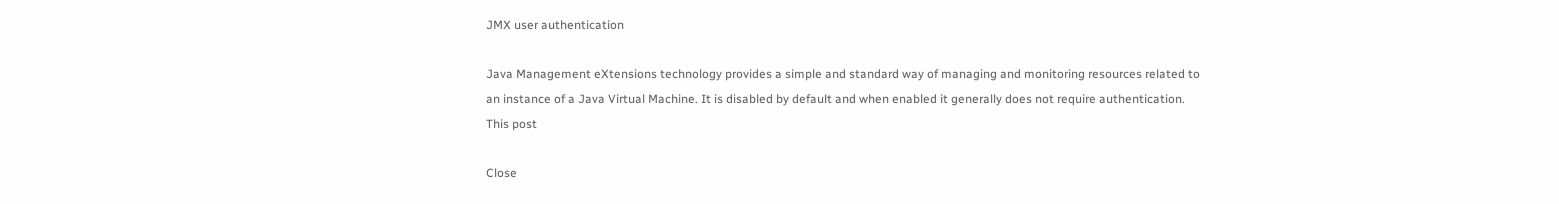JMX user authentication

Java Management eXtensions technology provides a simple and standard way of managing and monitoring resources related to an instance of a Java Virtual Machine. It is disabled by default and when enabled it generally does not require authentication. This post

Close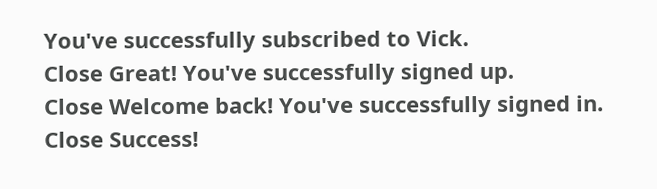You've successfully subscribed to Vick.
Close Great! You've successfully signed up.
Close Welcome back! You've successfully signed in.
Close Success!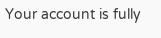Your account is fully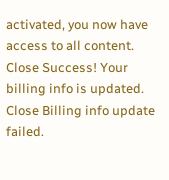activated, you now have access to all content.
Close Success! Your billing info is updated.
Close Billing info update failed.